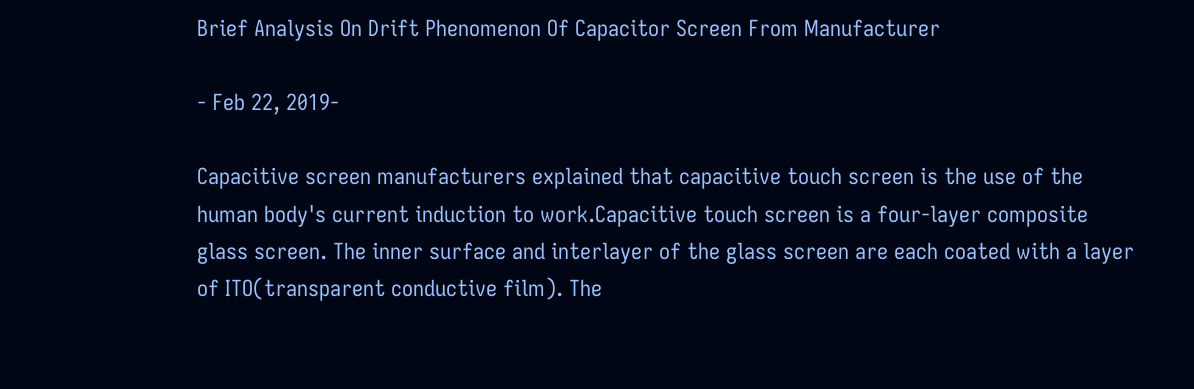Brief Analysis On Drift Phenomenon Of Capacitor Screen From Manufacturer

- Feb 22, 2019-

Capacitive screen manufacturers explained that capacitive touch screen is the use of the human body's current induction to work.Capacitive touch screen is a four-layer composite glass screen. The inner surface and interlayer of the glass screen are each coated with a layer of ITO(transparent conductive film). The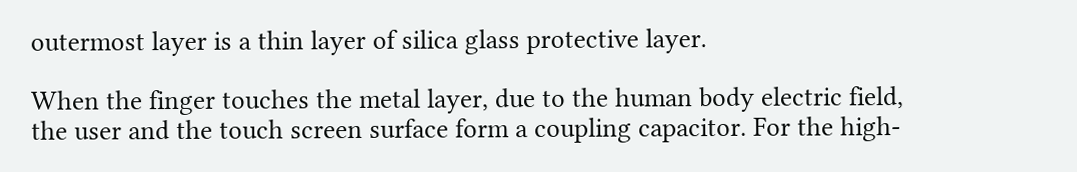outermost layer is a thin layer of silica glass protective layer.

When the finger touches the metal layer, due to the human body electric field, the user and the touch screen surface form a coupling capacitor. For the high-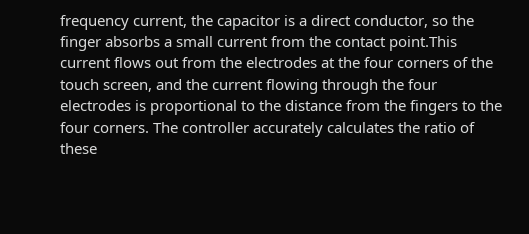frequency current, the capacitor is a direct conductor, so the finger absorbs a small current from the contact point.This current flows out from the electrodes at the four corners of the touch screen, and the current flowing through the four electrodes is proportional to the distance from the fingers to the four corners. The controller accurately calculates the ratio of these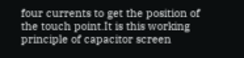four currents to get the position of the touch point.It is this working principle of capacitor screen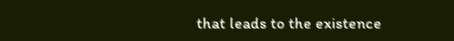that leads to the existence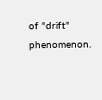of "drift" phenomenon.